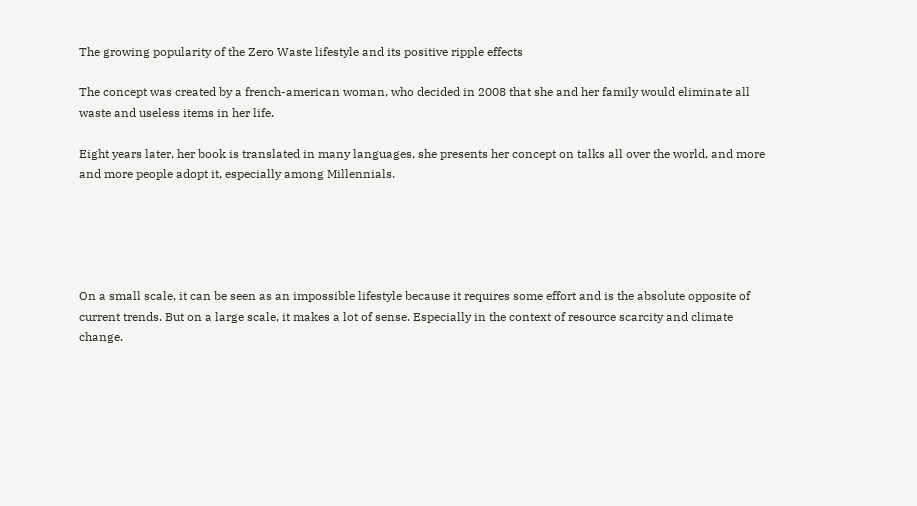The growing popularity of the Zero Waste lifestyle and its positive ripple effects

The concept was created by a french-american woman, who decided in 2008 that she and her family would eliminate all waste and useless items in her life.

Eight years later, her book is translated in many languages, she presents her concept on talks all over the world, and more and more people adopt it, especially among Millennials.





On a small scale, it can be seen as an impossible lifestyle because it requires some effort and is the absolute opposite of current trends. But on a large scale, it makes a lot of sense. Especially in the context of resource scarcity and climate change.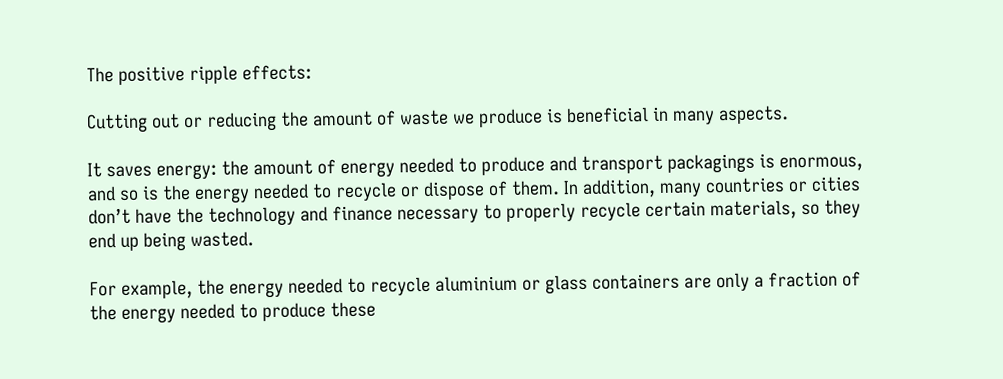The positive ripple effects:

Cutting out or reducing the amount of waste we produce is beneficial in many aspects.

It saves energy: the amount of energy needed to produce and transport packagings is enormous, and so is the energy needed to recycle or dispose of them. In addition, many countries or cities don’t have the technology and finance necessary to properly recycle certain materials, so they end up being wasted.

For example, the energy needed to recycle aluminium or glass containers are only a fraction of the energy needed to produce these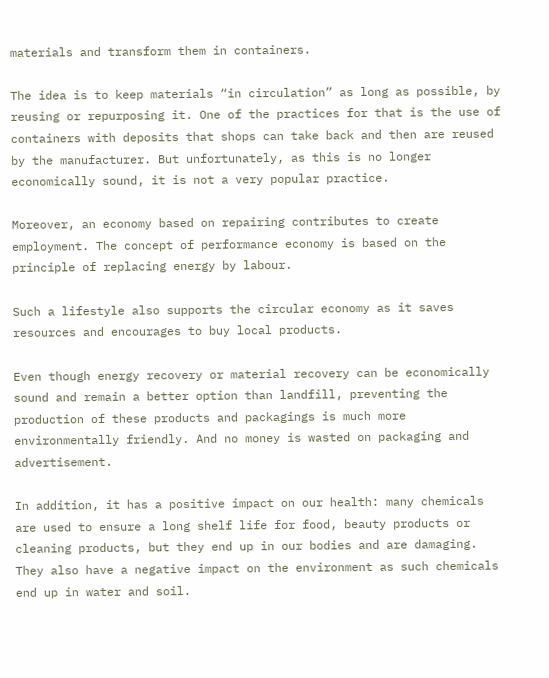materials and transform them in containers.

The idea is to keep materials “in circulation” as long as possible, by reusing or repurposing it. One of the practices for that is the use of containers with deposits that shops can take back and then are reused by the manufacturer. But unfortunately, as this is no longer economically sound, it is not a very popular practice.

Moreover, an economy based on repairing contributes to create employment. The concept of performance economy is based on the principle of replacing energy by labour.

Such a lifestyle also supports the circular economy as it saves resources and encourages to buy local products.

Even though energy recovery or material recovery can be economically sound and remain a better option than landfill, preventing the production of these products and packagings is much more environmentally friendly. And no money is wasted on packaging and advertisement.

In addition, it has a positive impact on our health: many chemicals are used to ensure a long shelf life for food, beauty products or cleaning products, but they end up in our bodies and are damaging. They also have a negative impact on the environment as such chemicals end up in water and soil.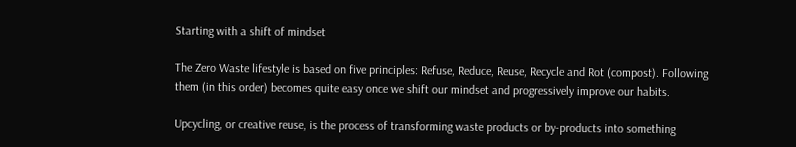Starting with a shift of mindset

The Zero Waste lifestyle is based on five principles: Refuse, Reduce, Reuse, Recycle and Rot (compost). Following them (in this order) becomes quite easy once we shift our mindset and progressively improve our habits.

Upcycling, or creative reuse, is the process of transforming waste products or by-products into something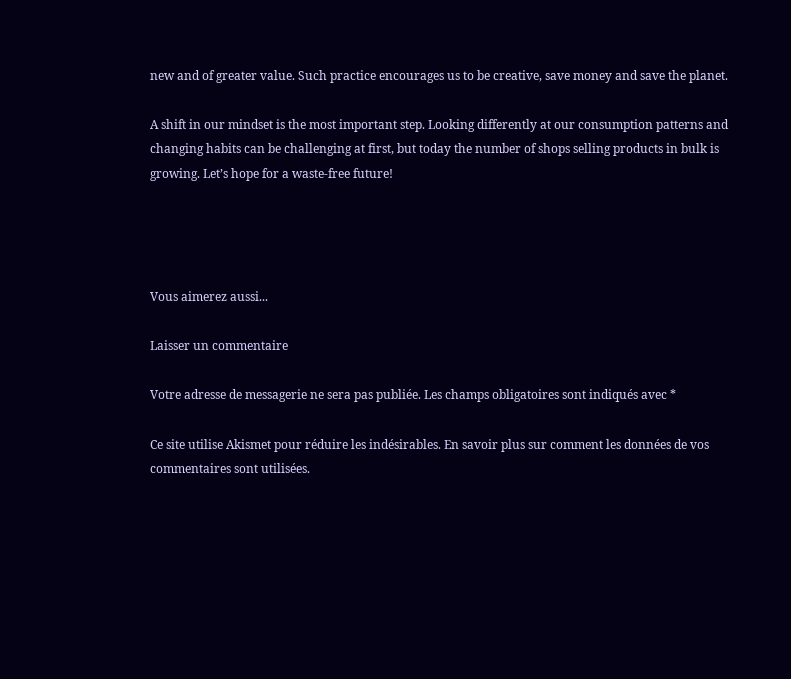new and of greater value. Such practice encourages us to be creative, save money and save the planet.

A shift in our mindset is the most important step. Looking differently at our consumption patterns and changing habits can be challenging at first, but today the number of shops selling products in bulk is growing. Let’s hope for a waste-free future!




Vous aimerez aussi...

Laisser un commentaire

Votre adresse de messagerie ne sera pas publiée. Les champs obligatoires sont indiqués avec *

Ce site utilise Akismet pour réduire les indésirables. En savoir plus sur comment les données de vos commentaires sont utilisées.